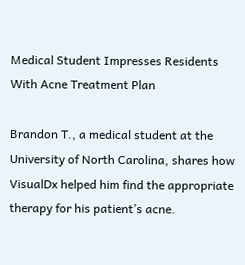Medical Student Impresses Residents With Acne Treatment Plan

Brandon T., a medical student at the University of North Carolina, shares how VisualDx helped him find the appropriate therapy for his patient’s acne.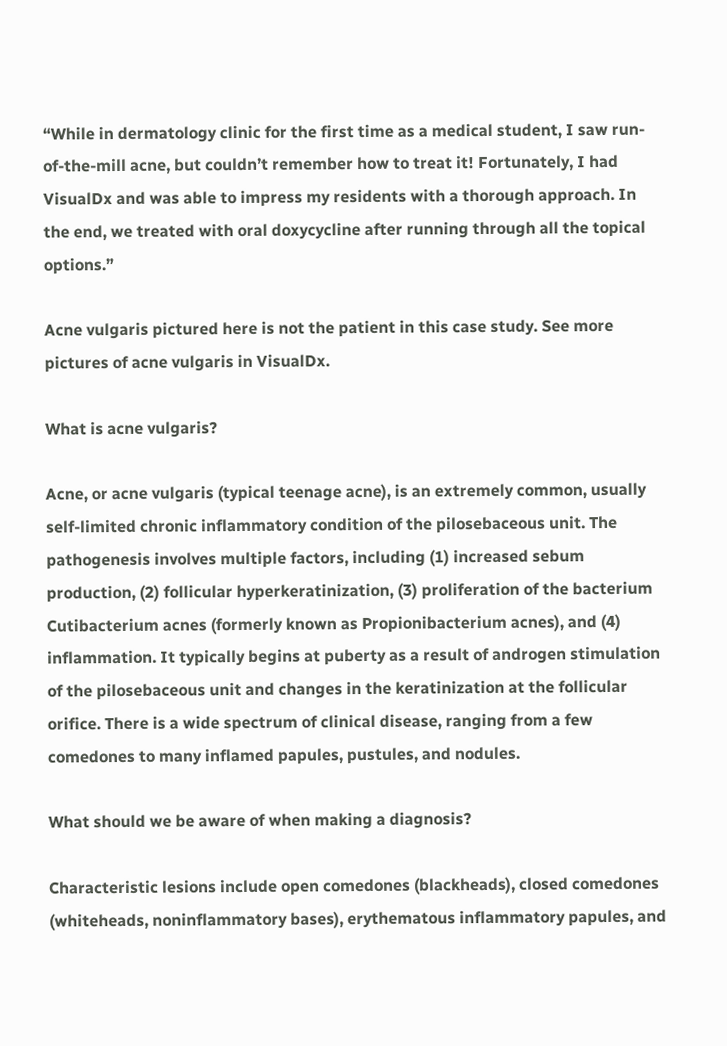“While in dermatology clinic for the first time as a medical student, I saw run-of-the-mill acne, but couldn’t remember how to treat it! Fortunately, I had VisualDx and was able to impress my residents with a thorough approach. In the end, we treated with oral doxycycline after running through all the topical options.”

Acne vulgaris pictured here is not the patient in this case study. See more pictures of acne vulgaris in VisualDx.

What is acne vulgaris?

Acne, or acne vulgaris (typical teenage acne), is an extremely common, usually self-limited chronic inflammatory condition of the pilosebaceous unit. The pathogenesis involves multiple factors, including (1) increased sebum production, (2) follicular hyperkeratinization, (3) proliferation of the bacterium Cutibacterium acnes (formerly known as Propionibacterium acnes), and (4) inflammation. It typically begins at puberty as a result of androgen stimulation of the pilosebaceous unit and changes in the keratinization at the follicular orifice. There is a wide spectrum of clinical disease, ranging from a few comedones to many inflamed papules, pustules, and nodules.

What should we be aware of when making a diagnosis?

Characteristic lesions include open comedones (blackheads), closed comedones (whiteheads, noninflammatory bases), erythematous inflammatory papules, and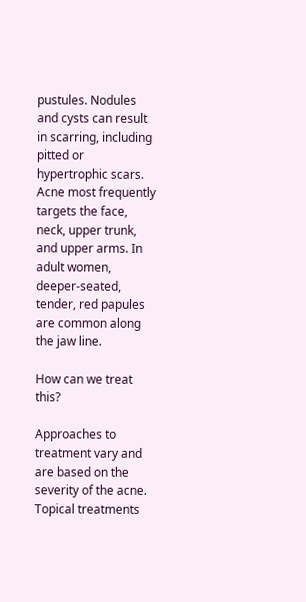pustules. Nodules and cysts can result in scarring, including pitted or hypertrophic scars. Acne most frequently targets the face, neck, upper trunk, and upper arms. In adult women, deeper-seated, tender, red papules are common along the jaw line.

How can we treat this?

Approaches to treatment vary and are based on the severity of the acne. Topical treatments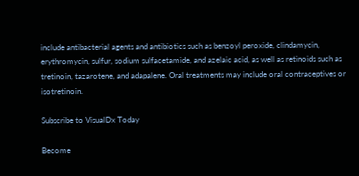include antibacterial agents and antibiotics such as benzoyl peroxide, clindamycin, erythromycin, sulfur, sodium sulfacetamide, and azelaic acid, as well as retinoids such as tretinoin, tazarotene, and adapalene. Oral treatments may include oral contraceptives or isotretinoin.

Subscribe to VisualDx Today

Become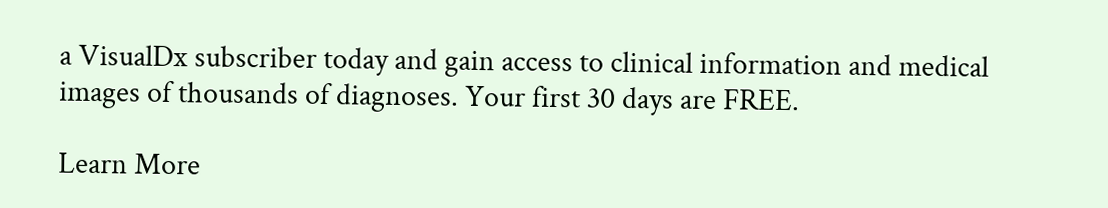a VisualDx subscriber today and gain access to clinical information and medical images of thousands of diagnoses. Your first 30 days are FREE.

Learn More